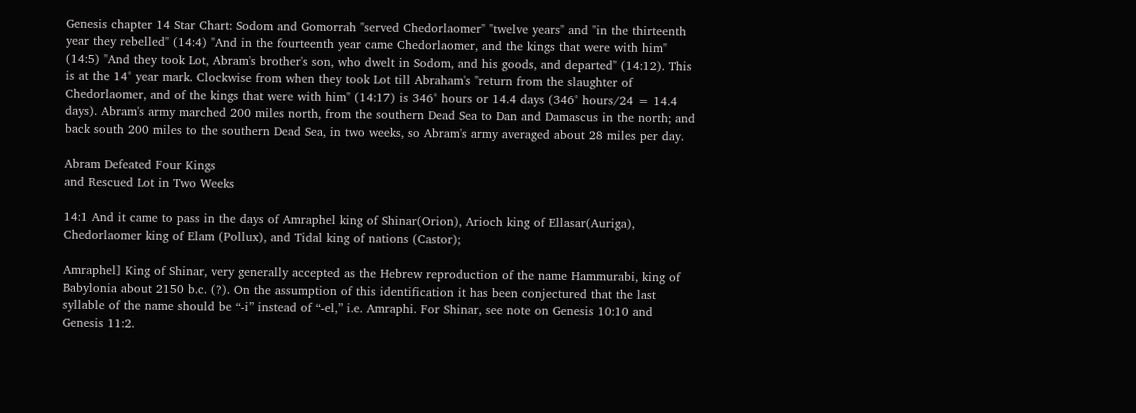Genesis chapter 14 Star Chart: Sodom and Gomorrah "served Chedorlaomer" "twelve years" and "in the thirteenth year they rebelled" (14:4) "And in the fourteenth year came Chedorlaomer, and the kings that were with him" (14:5) "And they took Lot, Abram's brother's son, who dwelt in Sodom, and his goods, and departed" (14:12). This is at the 14° year mark. Clockwise from when they took Lot till Abraham's "return from the slaughter of Chedorlaomer, and of the kings that were with him" (14:17) is 346° hours or 14.4 days (346° hours/24 = 14.4 days). Abram's army marched 200 miles north, from the southern Dead Sea to Dan and Damascus in the north; and back south 200 miles to the southern Dead Sea, in two weeks, so Abram's army averaged about 28 miles per day.

Abram Defeated Four Kings
and Rescued Lot in Two Weeks

14:1 And it came to pass in the days of Amraphel king of Shinar(Orion), Arioch king of Ellasar(Auriga), Chedorlaomer king of Elam (Pollux), and Tidal king of nations (Castor);

Amraphel] King of Shinar, very generally accepted as the Hebrew reproduction of the name Hammurabi, king of Babylonia about 2150 b.c. (?). On the assumption of this identification it has been conjectured that the last syllable of the name should be “-i” instead of “-el,” i.e. Amraphi. For Shinar, see note on Genesis 10:10 and Genesis 11:2.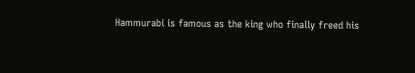Hammurabi is famous as the king who finally freed his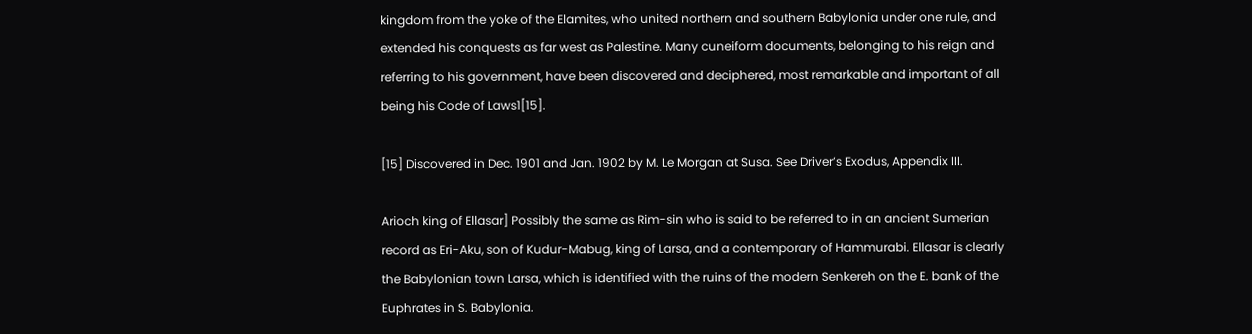kingdom from the yoke of the Elamites, who united northern and southern Babylonia under one rule, and extended his conquests as far west as Palestine. Many cuneiform documents, belonging to his reign and referring to his government, have been discovered and deciphered, most remarkable and important of all being his Code of Laws1[15].

[15] Discovered in Dec. 1901 and Jan. 1902 by M. Le Morgan at Susa. See Driver’s Exodus, Appendix III.

Arioch king of Ellasar] Possibly the same as Rim-sin who is said to be referred to in an ancient Sumerian record as Eri-Aku, son of Kudur-Mabug, king of Larsa, and a contemporary of Hammurabi. Ellasar is clearly the Babylonian town Larsa, which is identified with the ruins of the modern Senkereh on the E. bank of the Euphrates in S. Babylonia.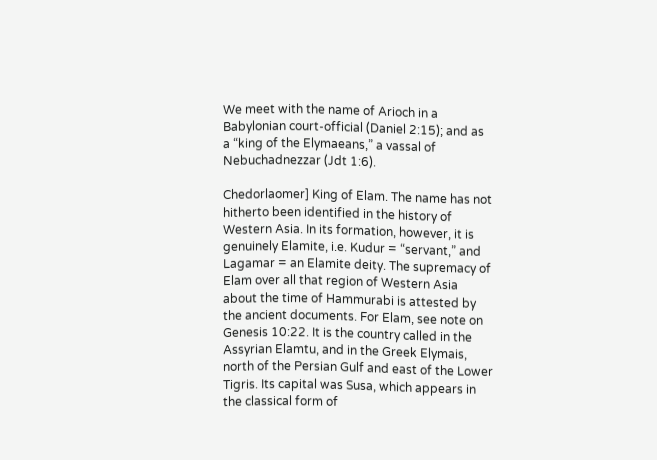We meet with the name of Arioch in a Babylonian court-official (Daniel 2:15); and as a “king of the Elymaeans,” a vassal of Nebuchadnezzar (Jdt 1:6).

Chedorlaomer] King of Elam. The name has not hitherto been identified in the history of Western Asia. In its formation, however, it is genuinely Elamite, i.e. Kudur = “servant,” and Lagamar = an Elamite deity. The supremacy of Elam over all that region of Western Asia about the time of Hammurabi is attested by the ancient documents. For Elam, see note on Genesis 10:22. It is the country called in the Assyrian Elamtu, and in the Greek Elymais, north of the Persian Gulf and east of the Lower Tigris. Its capital was Susa, which appears in the classical form of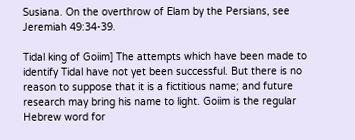Susiana. On the overthrow of Elam by the Persians, see Jeremiah 49:34-39.

Tidal king of Goiim] The attempts which have been made to identify Tidal have not yet been successful. But there is no reason to suppose that it is a fictitious name; and future research may bring his name to light. Goiim is the regular Hebrew word for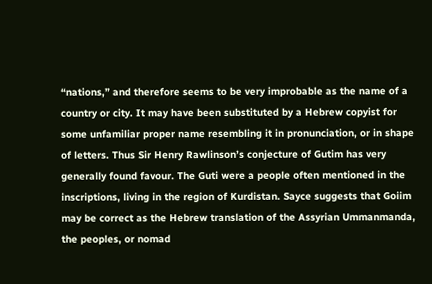“nations,” and therefore seems to be very improbable as the name of a country or city. It may have been substituted by a Hebrew copyist for some unfamiliar proper name resembling it in pronunciation, or in shape of letters. Thus Sir Henry Rawlinson’s conjecture of Gutim has very generally found favour. The Guti were a people often mentioned in the inscriptions, living in the region of Kurdistan. Sayce suggests that Goiim may be correct as the Hebrew translation of the Assyrian Ummanmanda, the peoples, or nomad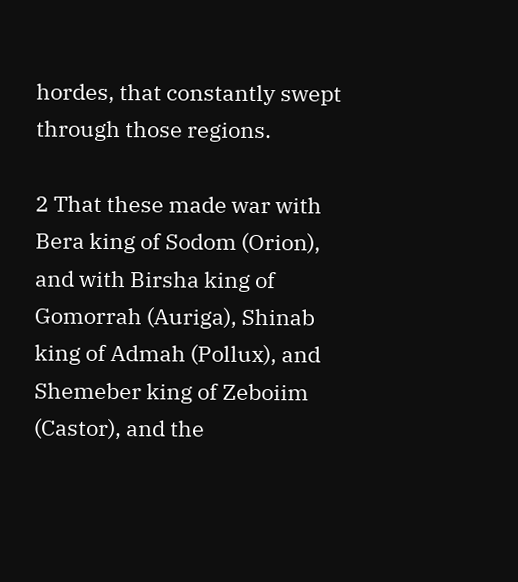hordes, that constantly swept through those regions.

2 That these made war with Bera king of Sodom (Orion), and with Birsha king of Gomorrah (Auriga), Shinab king of Admah (Pollux), and Shemeber king of Zeboiim (Castor), and the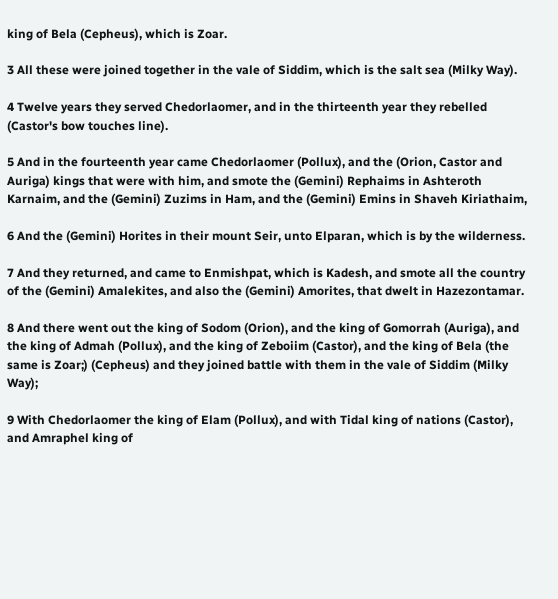king of Bela (Cepheus), which is Zoar.

3 All these were joined together in the vale of Siddim, which is the salt sea (Milky Way).

4 Twelve years they served Chedorlaomer, and in the thirteenth year they rebelled (Castor's bow touches line).

5 And in the fourteenth year came Chedorlaomer (Pollux), and the (Orion, Castor and Auriga) kings that were with him, and smote the (Gemini) Rephaims in Ashteroth Karnaim, and the (Gemini) Zuzims in Ham, and the (Gemini) Emins in Shaveh Kiriathaim,

6 And the (Gemini) Horites in their mount Seir, unto Elparan, which is by the wilderness.

7 And they returned, and came to Enmishpat, which is Kadesh, and smote all the country of the (Gemini) Amalekites, and also the (Gemini) Amorites, that dwelt in Hazezontamar.

8 And there went out the king of Sodom (Orion), and the king of Gomorrah (Auriga), and the king of Admah (Pollux), and the king of Zeboiim (Castor), and the king of Bela (the same is Zoar;) (Cepheus) and they joined battle with them in the vale of Siddim (Milky Way);

9 With Chedorlaomer the king of Elam (Pollux), and with Tidal king of nations (Castor), and Amraphel king of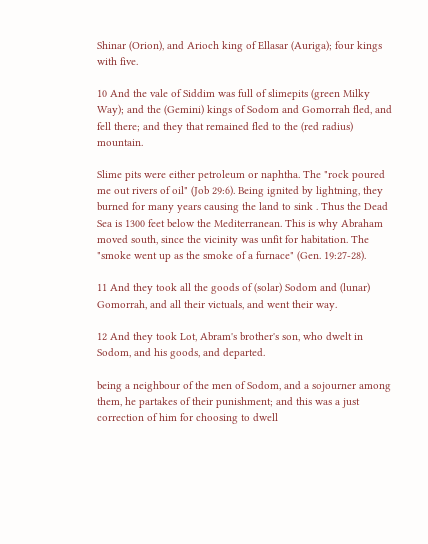Shinar (Orion), and Arioch king of Ellasar (Auriga); four kings with five.

10 And the vale of Siddim was full of slimepits (green Milky Way); and the (Gemini) kings of Sodom and Gomorrah fled, and fell there; and they that remained fled to the (red radius) mountain.

Slime pits were either petroleum or naphtha. The "rock poured me out rivers of oil" (Job 29:6). Being ignited by lightning, they burned for many years causing the land to sink . Thus the Dead Sea is 1300 feet below the Mediterranean. This is why Abraham moved south, since the vicinity was unfit for habitation. The "smoke went up as the smoke of a furnace" (Gen. 19:27-28).

11 And they took all the goods of (solar) Sodom and (lunar) Gomorrah, and all their victuals, and went their way.

12 And they took Lot, Abram's brother's son, who dwelt in Sodom, and his goods, and departed.

being a neighbour of the men of Sodom, and a sojourner among them, he partakes of their punishment; and this was a just correction of him for choosing to dwell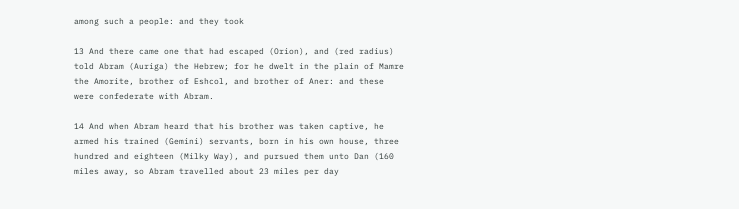among such a people: and they took

13 And there came one that had escaped (Orion), and (red radius) told Abram (Auriga) the Hebrew; for he dwelt in the plain of Mamre the Amorite, brother of Eshcol, and brother of Aner: and these were confederate with Abram.

14 And when Abram heard that his brother was taken captive, he armed his trained (Gemini) servants, born in his own house, three hundred and eighteen (Milky Way), and pursued them unto Dan (160 miles away, so Abram travelled about 23 miles per day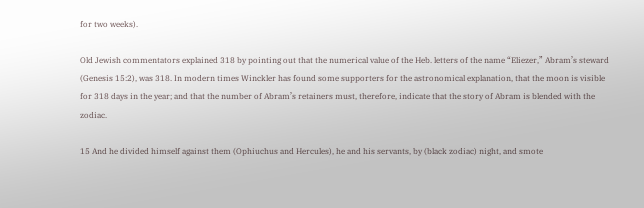for two weeks).

Old Jewish commentators explained 318 by pointing out that the numerical value of the Heb. letters of the name “Eliezer,” Abram’s steward (Genesis 15:2), was 318. In modern times Winckler has found some supporters for the astronomical explanation, that the moon is visible for 318 days in the year; and that the number of Abram’s retainers must, therefore, indicate that the story of Abram is blended with the zodiac.

15 And he divided himself against them (Ophiuchus and Hercules), he and his servants, by (black zodiac) night, and smote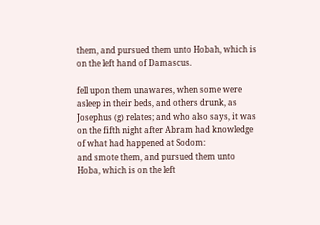them, and pursued them unto Hobah, which is on the left hand of Damascus.

fell upon them unawares, when some were asleep in their beds, and others drunk, as Josephus (g) relates; and who also says, it was on the fifth night after Abram had knowledge of what had happened at Sodom:
and smote them, and pursued them unto Hoba, which is on the left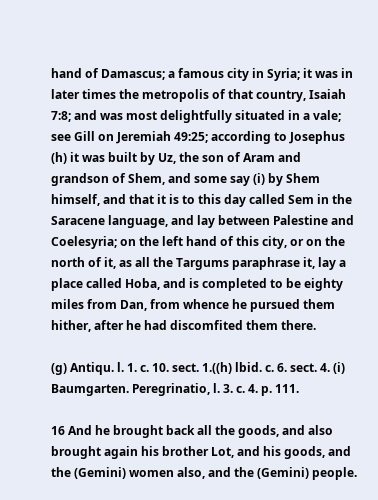hand of Damascus; a famous city in Syria; it was in later times the metropolis of that country, Isaiah 7:8; and was most delightfully situated in a vale; see Gill on Jeremiah 49:25; according to Josephus (h) it was built by Uz, the son of Aram and grandson of Shem, and some say (i) by Shem himself, and that it is to this day called Sem in the Saracene language, and lay between Palestine and Coelesyria; on the left hand of this city, or on the north of it, as all the Targums paraphrase it, lay a place called Hoba, and is completed to be eighty miles from Dan, from whence he pursued them hither, after he had discomfited them there.

(g) Antiqu. l. 1. c. 10. sect. 1.((h) lbid. c. 6. sect. 4. (i) Baumgarten. Peregrinatio, l. 3. c. 4. p. 111.

16 And he brought back all the goods, and also brought again his brother Lot, and his goods, and the (Gemini) women also, and the (Gemini) people.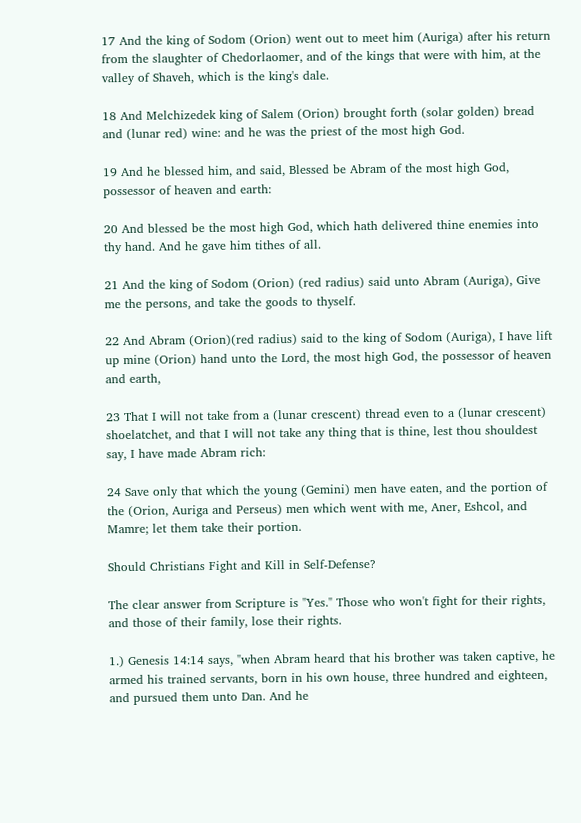17 And the king of Sodom (Orion) went out to meet him (Auriga) after his return from the slaughter of Chedorlaomer, and of the kings that were with him, at the valley of Shaveh, which is the king's dale.

18 And Melchizedek king of Salem (Orion) brought forth (solar golden) bread and (lunar red) wine: and he was the priest of the most high God.

19 And he blessed him, and said, Blessed be Abram of the most high God, possessor of heaven and earth:

20 And blessed be the most high God, which hath delivered thine enemies into thy hand. And he gave him tithes of all.

21 And the king of Sodom (Orion) (red radius) said unto Abram (Auriga), Give me the persons, and take the goods to thyself.

22 And Abram (Orion)(red radius) said to the king of Sodom (Auriga), I have lift up mine (Orion) hand unto the Lord, the most high God, the possessor of heaven and earth,

23 That I will not take from a (lunar crescent) thread even to a (lunar crescent) shoelatchet, and that I will not take any thing that is thine, lest thou shouldest say, I have made Abram rich:

24 Save only that which the young (Gemini) men have eaten, and the portion of the (Orion, Auriga and Perseus) men which went with me, Aner, Eshcol, and Mamre; let them take their portion.

Should Christians Fight and Kill in Self-Defense?

The clear answer from Scripture is "Yes." Those who won't fight for their rights, and those of their family, lose their rights.

1.) Genesis 14:14 says, "when Abram heard that his brother was taken captive, he armed his trained servants, born in his own house, three hundred and eighteen, and pursued them unto Dan. And he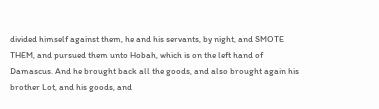divided himself against them, he and his servants, by night, and SMOTE THEM, and pursued them unto Hobah, which is on the left hand of Damascus. And he brought back all the goods, and also brought again his brother Lot, and his goods, and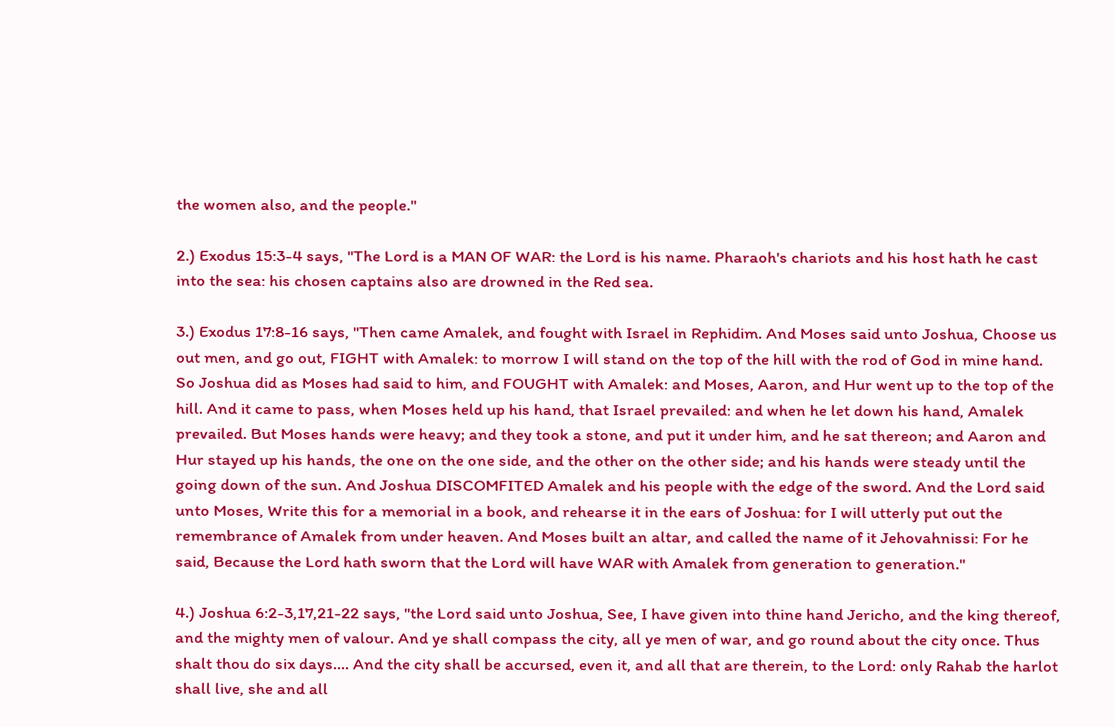the women also, and the people."

2.) Exodus 15:3-4 says, "The Lord is a MAN OF WAR: the Lord is his name. Pharaoh's chariots and his host hath he cast into the sea: his chosen captains also are drowned in the Red sea.

3.) Exodus 17:8-16 says, "Then came Amalek, and fought with Israel in Rephidim. And Moses said unto Joshua, Choose us out men, and go out, FIGHT with Amalek: to morrow I will stand on the top of the hill with the rod of God in mine hand. So Joshua did as Moses had said to him, and FOUGHT with Amalek: and Moses, Aaron, and Hur went up to the top of the hill. And it came to pass, when Moses held up his hand, that Israel prevailed: and when he let down his hand, Amalek prevailed. But Moses hands were heavy; and they took a stone, and put it under him, and he sat thereon; and Aaron and Hur stayed up his hands, the one on the one side, and the other on the other side; and his hands were steady until the going down of the sun. And Joshua DISCOMFITED Amalek and his people with the edge of the sword. And the Lord said unto Moses, Write this for a memorial in a book, and rehearse it in the ears of Joshua: for I will utterly put out the remembrance of Amalek from under heaven. And Moses built an altar, and called the name of it Jehovahnissi: For he said, Because the Lord hath sworn that the Lord will have WAR with Amalek from generation to generation."

4.) Joshua 6:2-3,17,21-22 says, "the Lord said unto Joshua, See, I have given into thine hand Jericho, and the king thereof, and the mighty men of valour. And ye shall compass the city, all ye men of war, and go round about the city once. Thus shalt thou do six days.... And the city shall be accursed, even it, and all that are therein, to the Lord: only Rahab the harlot shall live, she and all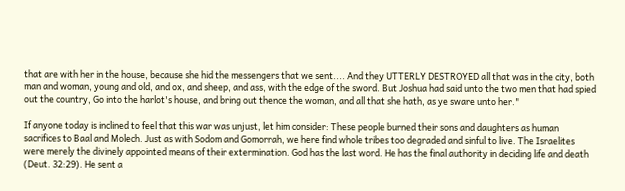that are with her in the house, because she hid the messengers that we sent.... And they UTTERLY DESTROYED all that was in the city, both man and woman, young and old, and ox, and sheep, and ass, with the edge of the sword. But Joshua had said unto the two men that had spied out the country, Go into the harlot's house, and bring out thence the woman, and all that she hath, as ye sware unto her."

If anyone today is inclined to feel that this war was unjust, let him consider: These people burned their sons and daughters as human sacrifices to Baal and Molech. Just as with Sodom and Gomorrah, we here find whole tribes too degraded and sinful to live. The Israelites were merely the divinely appointed means of their extermination. God has the last word. He has the final authority in deciding life and death (Deut. 32:29). He sent a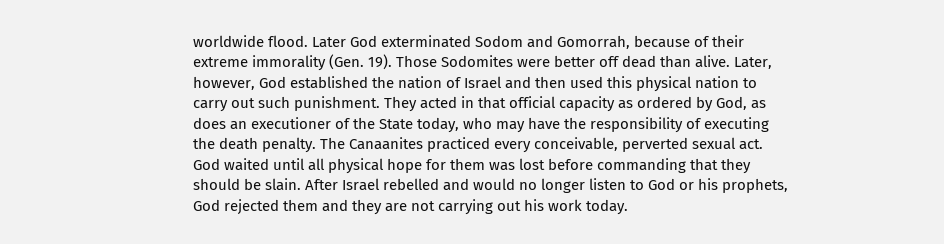worldwide flood. Later God exterminated Sodom and Gomorrah, because of their extreme immorality (Gen. 19). Those Sodomites were better off dead than alive. Later, however, God established the nation of Israel and then used this physical nation to carry out such punishment. They acted in that official capacity as ordered by God, as does an executioner of the State today, who may have the responsibility of executing the death penalty. The Canaanites practiced every conceivable, perverted sexual act. God waited until all physical hope for them was lost before commanding that they should be slain. After Israel rebelled and would no longer listen to God or his prophets, God rejected them and they are not carrying out his work today.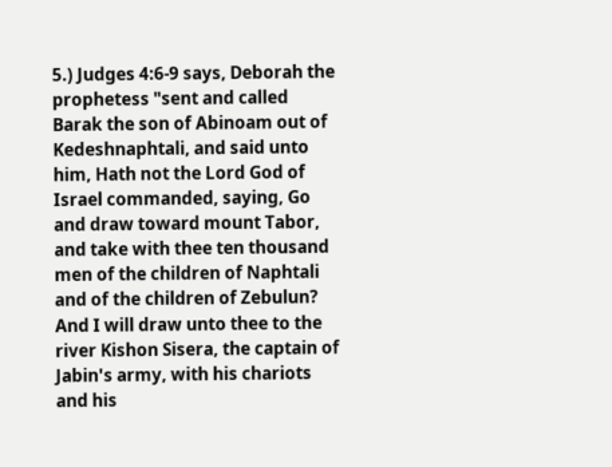5.) Judges 4:6-9 says, Deborah the prophetess "sent and called Barak the son of Abinoam out of Kedeshnaphtali, and said unto him, Hath not the Lord God of Israel commanded, saying, Go and draw toward mount Tabor, and take with thee ten thousand men of the children of Naphtali and of the children of Zebulun? And I will draw unto thee to the river Kishon Sisera, the captain of Jabin's army, with his chariots and his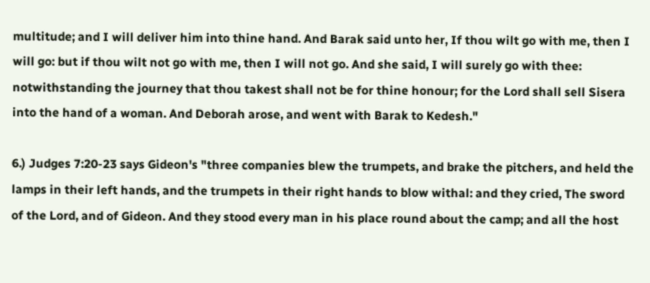multitude; and I will deliver him into thine hand. And Barak said unto her, If thou wilt go with me, then I will go: but if thou wilt not go with me, then I will not go. And she said, I will surely go with thee: notwithstanding the journey that thou takest shall not be for thine honour; for the Lord shall sell Sisera into the hand of a woman. And Deborah arose, and went with Barak to Kedesh."

6.) Judges 7:20-23 says Gideon's "three companies blew the trumpets, and brake the pitchers, and held the lamps in their left hands, and the trumpets in their right hands to blow withal: and they cried, The sword of the Lord, and of Gideon. And they stood every man in his place round about the camp; and all the host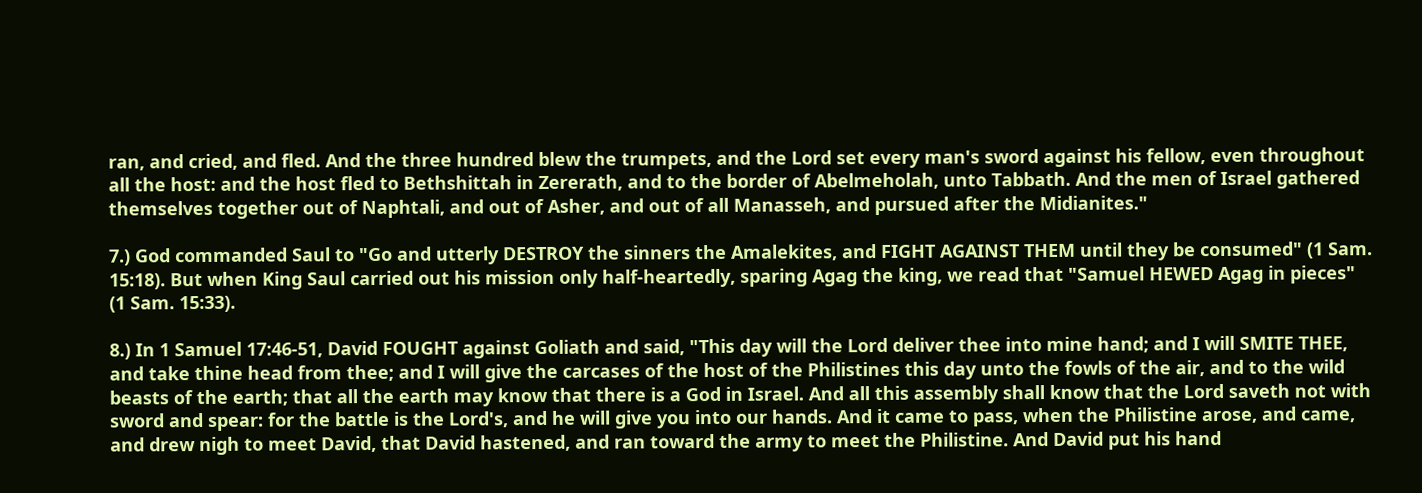ran, and cried, and fled. And the three hundred blew the trumpets, and the Lord set every man's sword against his fellow, even throughout all the host: and the host fled to Bethshittah in Zererath, and to the border of Abelmeholah, unto Tabbath. And the men of Israel gathered themselves together out of Naphtali, and out of Asher, and out of all Manasseh, and pursued after the Midianites."

7.) God commanded Saul to "Go and utterly DESTROY the sinners the Amalekites, and FIGHT AGAINST THEM until they be consumed" (1 Sam. 15:18). But when King Saul carried out his mission only half-heartedly, sparing Agag the king, we read that "Samuel HEWED Agag in pieces" (1 Sam. 15:33).

8.) In 1 Samuel 17:46-51, David FOUGHT against Goliath and said, "This day will the Lord deliver thee into mine hand; and I will SMITE THEE, and take thine head from thee; and I will give the carcases of the host of the Philistines this day unto the fowls of the air, and to the wild beasts of the earth; that all the earth may know that there is a God in Israel. And all this assembly shall know that the Lord saveth not with sword and spear: for the battle is the Lord's, and he will give you into our hands. And it came to pass, when the Philistine arose, and came, and drew nigh to meet David, that David hastened, and ran toward the army to meet the Philistine. And David put his hand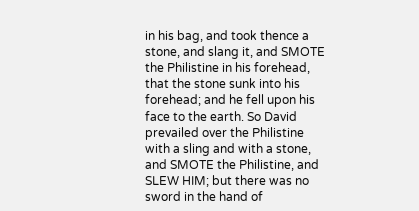in his bag, and took thence a stone, and slang it, and SMOTE the Philistine in his forehead, that the stone sunk into his forehead; and he fell upon his face to the earth. So David prevailed over the Philistine with a sling and with a stone, and SMOTE the Philistine, and SLEW HIM; but there was no sword in the hand of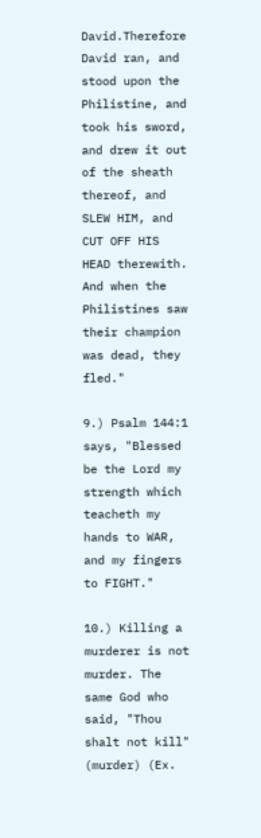David.Therefore David ran, and stood upon the Philistine, and took his sword, and drew it out of the sheath thereof, and SLEW HIM, and CUT OFF HIS HEAD therewith. And when the Philistines saw their champion was dead, they fled."

9.) Psalm 144:1 says, "Blessed be the Lord my strength which teacheth my hands to WAR, and my fingers to FIGHT."

10.) Killing a murderer is not murder. The same God who said, "Thou shalt not kill" (murder) (Ex.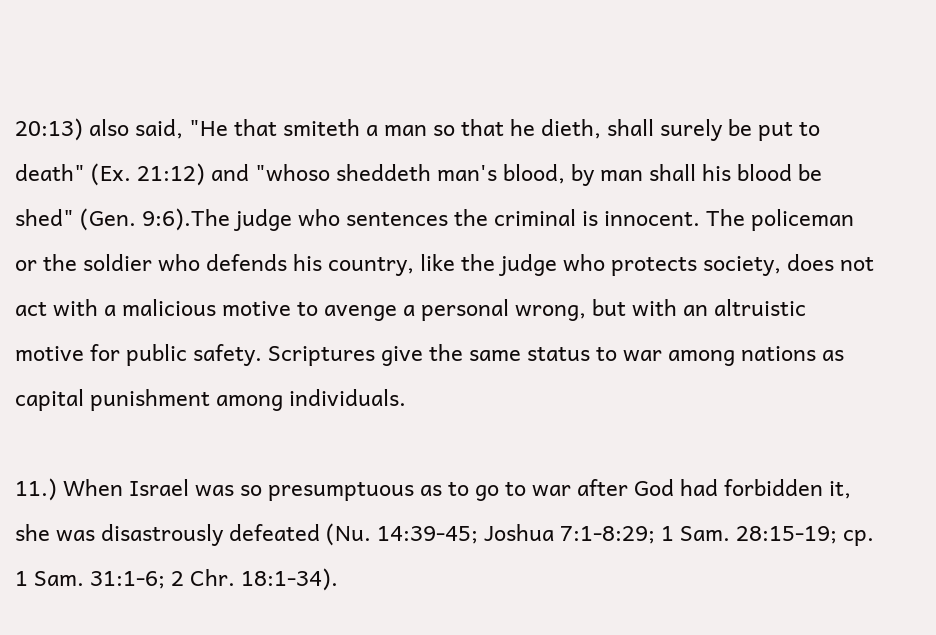20:13) also said, "He that smiteth a man so that he dieth, shall surely be put to death" (Ex. 21:12) and "whoso sheddeth man's blood, by man shall his blood be shed" (Gen. 9:6).The judge who sentences the criminal is innocent. The policeman or the soldier who defends his country, like the judge who protects society, does not act with a malicious motive to avenge a personal wrong, but with an altruistic motive for public safety. Scriptures give the same status to war among nations as capital punishment among individuals.

11.) When Israel was so presumptuous as to go to war after God had forbidden it, she was disastrously defeated (Nu. 14:39-45; Joshua 7:1-8:29; 1 Sam. 28:15-19; cp. 1 Sam. 31:1-6; 2 Chr. 18:1-34).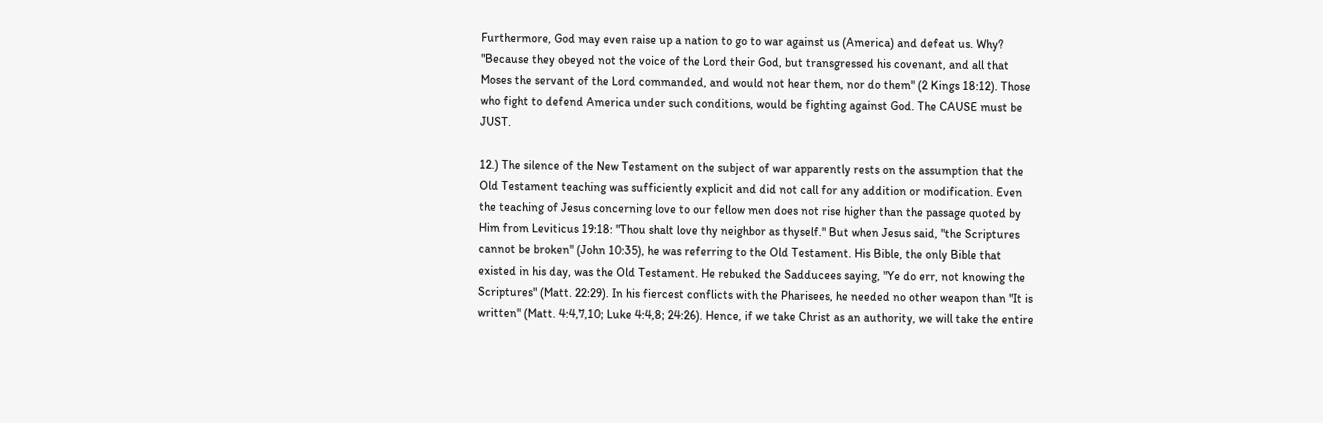Furthermore, God may even raise up a nation to go to war against us (America) and defeat us. Why? "Because they obeyed not the voice of the Lord their God, but transgressed his covenant, and all that Moses the servant of the Lord commanded, and would not hear them, nor do them" (2 Kings 18:12). Those who fight to defend America under such conditions, would be fighting against God. The CAUSE must be JUST.

12.) The silence of the New Testament on the subject of war apparently rests on the assumption that the Old Testament teaching was sufficiently explicit and did not call for any addition or modification. Even the teaching of Jesus concerning love to our fellow men does not rise higher than the passage quoted by Him from Leviticus 19:18: "Thou shalt love thy neighbor as thyself." But when Jesus said, "the Scriptures cannot be broken" (John 10:35), he was referring to the Old Testament. His Bible, the only Bible that existed in his day, was the Old Testament. He rebuked the Sadducees saying, "Ye do err, not knowing the Scriptures" (Matt. 22:29). In his fiercest conflicts with the Pharisees, he needed no other weapon than "It is written" (Matt. 4:4,7,10; Luke 4:4,8; 24:26). Hence, if we take Christ as an authority, we will take the entire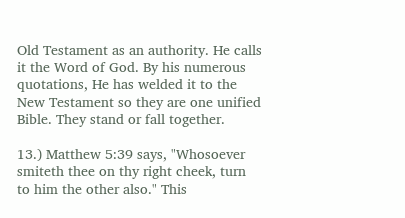Old Testament as an authority. He calls it the Word of God. By his numerous quotations, He has welded it to the New Testament so they are one unified Bible. They stand or fall together.

13.) Matthew 5:39 says, "Whosoever smiteth thee on thy right cheek, turn to him the other also." This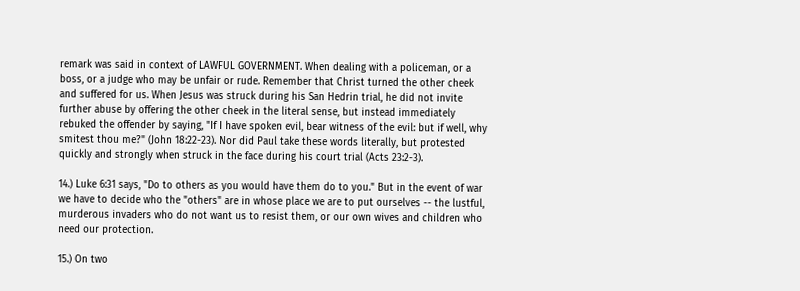remark was said in context of LAWFUL GOVERNMENT. When dealing with a policeman, or a boss, or a judge who may be unfair or rude. Remember that Christ turned the other cheek and suffered for us. When Jesus was struck during his San Hedrin trial, he did not invite further abuse by offering the other cheek in the literal sense, but instead immediately rebuked the offender by saying, "If I have spoken evil, bear witness of the evil: but if well, why smitest thou me?" (John 18:22-23). Nor did Paul take these words literally, but protested quickly and strongly when struck in the face during his court trial (Acts 23:2-3).

14.) Luke 6:31 says, "Do to others as you would have them do to you." But in the event of war we have to decide who the "others" are in whose place we are to put ourselves -- the lustful, murderous invaders who do not want us to resist them, or our own wives and children who need our protection.

15.) On two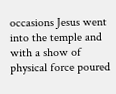occasions Jesus went into the temple and with a show of physical force poured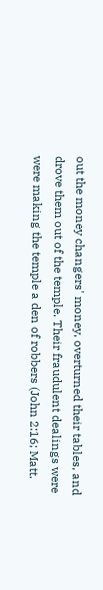out the money changers' money, overturned their tables, and drove them out of the temple. Their fraudulent dealings were were making the temple a den of robbers (John 2:16; Matt.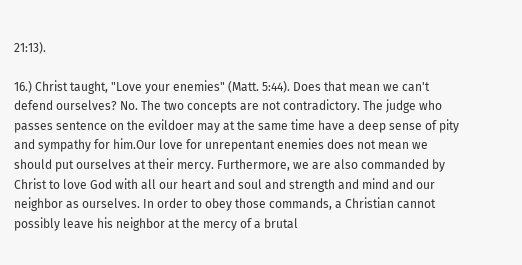21:13).

16.) Christ taught, "Love your enemies" (Matt. 5:44). Does that mean we can't defend ourselves? No. The two concepts are not contradictory. The judge who passes sentence on the evildoer may at the same time have a deep sense of pity and sympathy for him.Our love for unrepentant enemies does not mean we should put ourselves at their mercy. Furthermore, we are also commanded by Christ to love God with all our heart and soul and strength and mind and our neighbor as ourselves. In order to obey those commands, a Christian cannot possibly leave his neighbor at the mercy of a brutal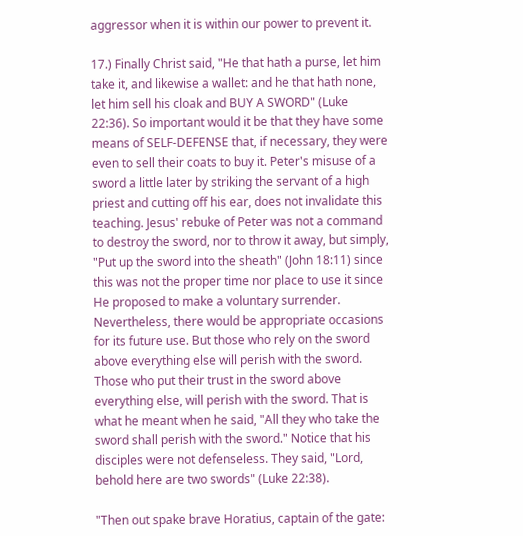aggressor when it is within our power to prevent it.

17.) Finally Christ said, "He that hath a purse, let him take it, and likewise a wallet: and he that hath none, let him sell his cloak and BUY A SWORD" (Luke 22:36). So important would it be that they have some means of SELF-DEFENSE that, if necessary, they were even to sell their coats to buy it. Peter's misuse of a sword a little later by striking the servant of a high priest and cutting off his ear, does not invalidate this teaching. Jesus' rebuke of Peter was not a command to destroy the sword, nor to throw it away, but simply, "Put up the sword into the sheath" (John 18:11) since this was not the proper time nor place to use it since He proposed to make a voluntary surrender. Nevertheless, there would be appropriate occasions for its future use. But those who rely on the sword above everything else will perish with the sword. Those who put their trust in the sword above everything else, will perish with the sword. That is what he meant when he said, "All they who take the sword shall perish with the sword." Notice that his disciples were not defenseless. They said, "Lord, behold here are two swords" (Luke 22:38).

"Then out spake brave Horatius, captain of the gate: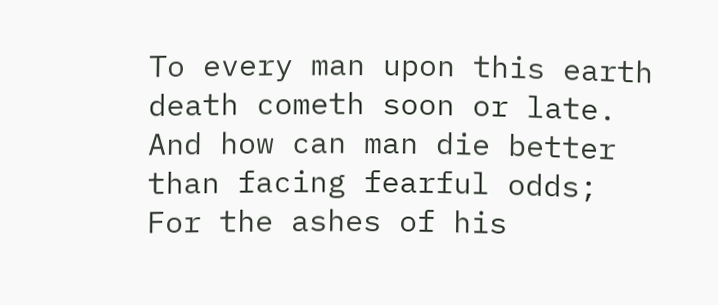To every man upon this earth death cometh soon or late.
And how can man die better than facing fearful odds;
For the ashes of his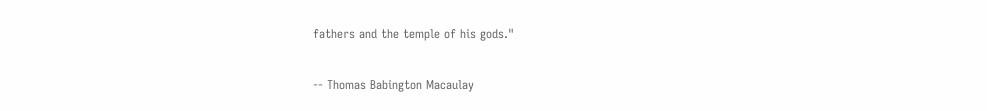fathers and the temple of his gods."

-- Thomas Babington Macaulay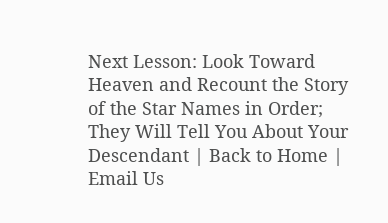Next Lesson: Look Toward Heaven and Recount the Story of the Star Names in Order; They Will Tell You About Your Descendant | Back to Home | Email Us